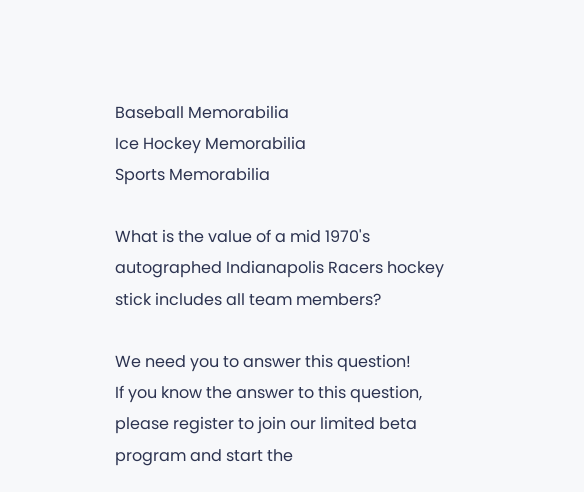Baseball Memorabilia
Ice Hockey Memorabilia
Sports Memorabilia

What is the value of a mid 1970's autographed Indianapolis Racers hockey stick includes all team members?

We need you to answer this question!
If you know the answer to this question, please register to join our limited beta program and start the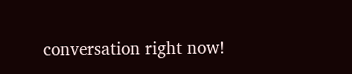conversation right now!